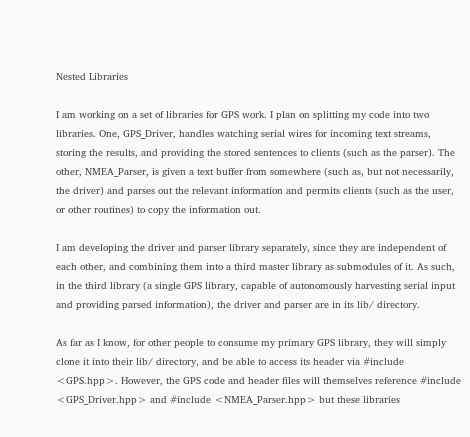Nested Libraries

I am working on a set of libraries for GPS work. I plan on splitting my code into two libraries. One, GPS_Driver, handles watching serial wires for incoming text streams, storing the results, and providing the stored sentences to clients (such as the parser). The other, NMEA_Parser, is given a text buffer from somewhere (such as, but not necessarily, the driver) and parses out the relevant information and permits clients (such as the user, or other routines) to copy the information out.

I am developing the driver and parser library separately, since they are independent of each other, and combining them into a third master library as submodules of it. As such, in the third library (a single GPS library, capable of autonomously harvesting serial input and providing parsed information), the driver and parser are in its lib/ directory.

As far as I know, for other people to consume my primary GPS library, they will simply clone it into their lib/ directory, and be able to access its header via #include <GPS.hpp>. However, the GPS code and header files will themselves reference #include <GPS_Driver.hpp> and #include <NMEA_Parser.hpp> but these libraries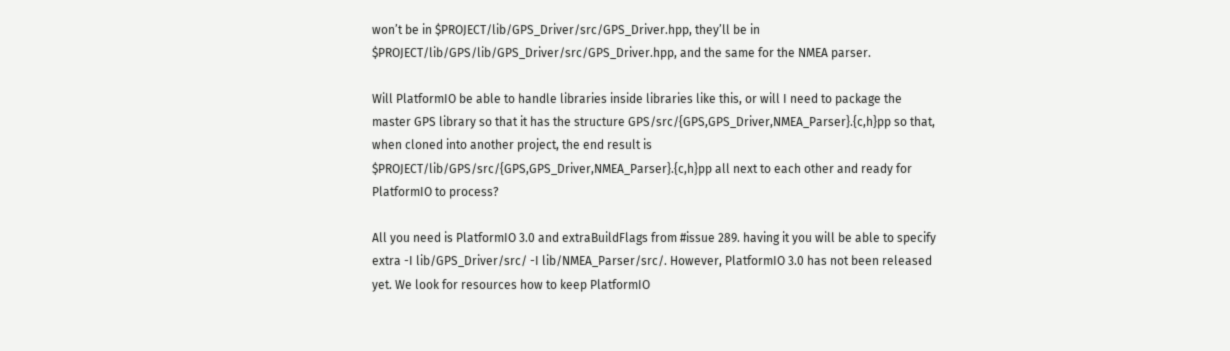won’t be in $PROJECT/lib/GPS_Driver/src/GPS_Driver.hpp, they’ll be in $PROJECT/lib/GPS/lib/GPS_Driver/src/GPS_Driver.hpp, and the same for the NMEA parser.

Will PlatformIO be able to handle libraries inside libraries like this, or will I need to package the master GPS library so that it has the structure GPS/src/{GPS,GPS_Driver,NMEA_Parser}.{c,h}pp so that, when cloned into another project, the end result is $PROJECT/lib/GPS/src/{GPS,GPS_Driver,NMEA_Parser}.{c,h}pp all next to each other and ready for PlatformIO to process?

All you need is PlatformIO 3.0 and extraBuildFlags from #issue 289. having it you will be able to specify extra -I lib/GPS_Driver/src/ -I lib/NMEA_Parser/src/. However, PlatformIO 3.0 has not been released yet. We look for resources how to keep PlatformIO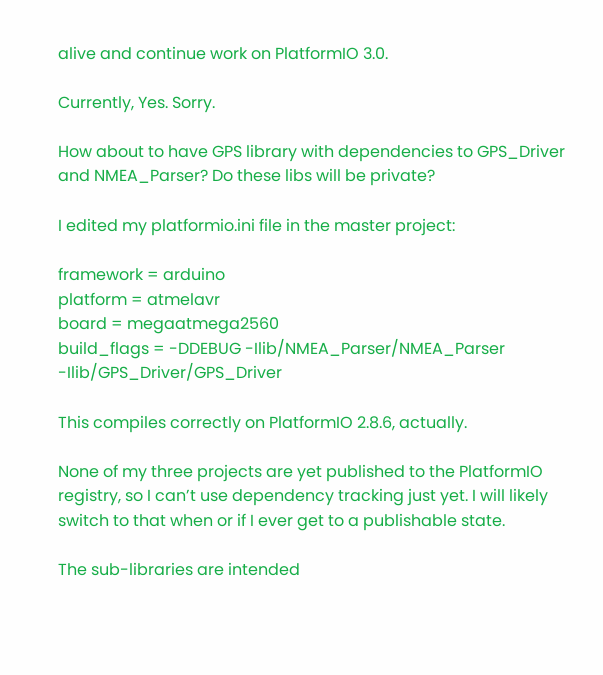alive and continue work on PlatformIO 3.0.

Currently, Yes. Sorry.

How about to have GPS library with dependencies to GPS_Driver and NMEA_Parser? Do these libs will be private?

I edited my platformio.ini file in the master project:

framework = arduino
platform = atmelavr
board = megaatmega2560
build_flags = -DDEBUG -Ilib/NMEA_Parser/NMEA_Parser -Ilib/GPS_Driver/GPS_Driver

This compiles correctly on PlatformIO 2.8.6, actually.

None of my three projects are yet published to the PlatformIO registry, so I can’t use dependency tracking just yet. I will likely switch to that when or if I ever get to a publishable state.

The sub-libraries are intended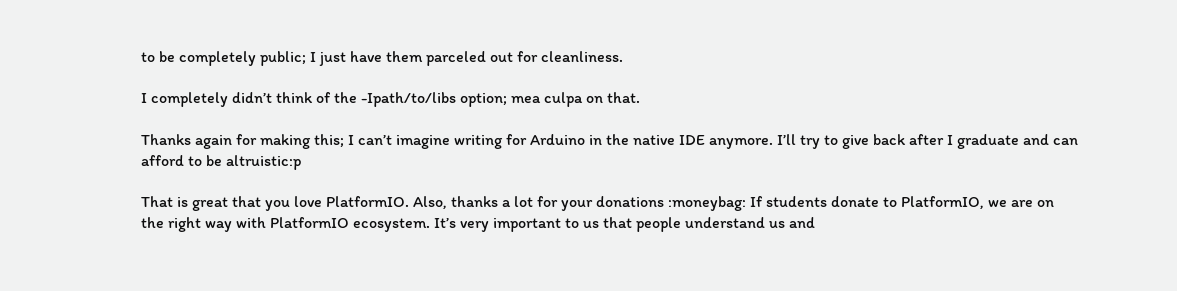to be completely public; I just have them parceled out for cleanliness.

I completely didn’t think of the -Ipath/to/libs option; mea culpa on that.

Thanks again for making this; I can’t imagine writing for Arduino in the native IDE anymore. I’ll try to give back after I graduate and can afford to be altruistic:p

That is great that you love PlatformIO. Also, thanks a lot for your donations :moneybag: If students donate to PlatformIO, we are on the right way with PlatformIO ecosystem. It’s very important to us that people understand us and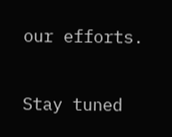our efforts.

Stay tuned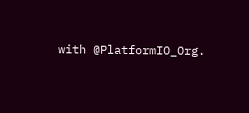with @PlatformIO_Org.